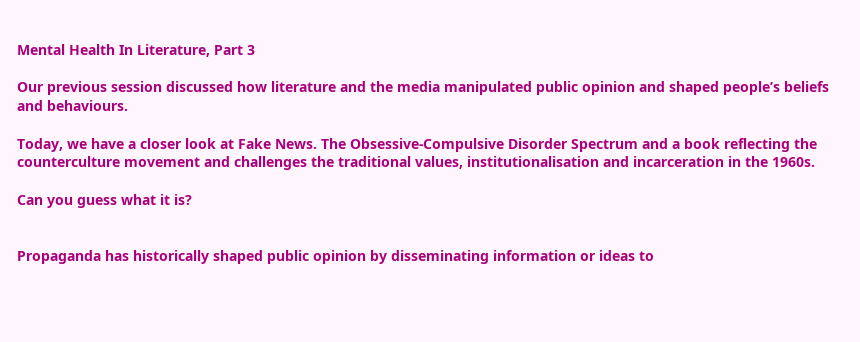Mental Health In Literature, Part 3

Our previous session discussed how literature and the media manipulated public opinion and shaped people’s beliefs and behaviours.

Today, we have a closer look at Fake News. The Obsessive-Compulsive Disorder Spectrum and a book reflecting the counterculture movement and challenges the traditional values, institutionalisation and incarceration in the 1960s.

Can you guess what it is?


Propaganda has historically shaped public opinion by disseminating information or ideas to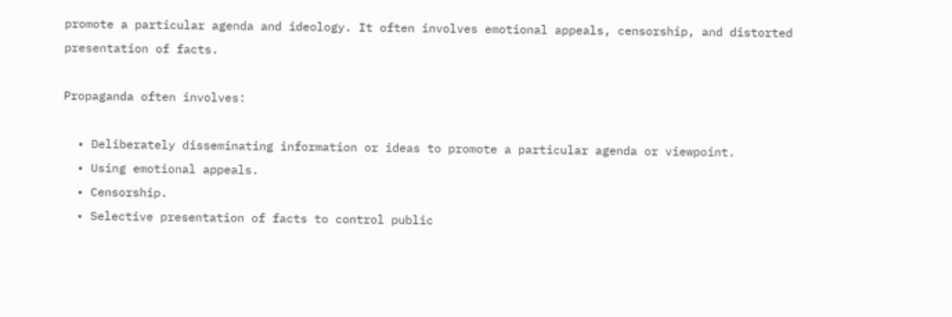promote a particular agenda and ideology. It often involves emotional appeals, censorship, and distorted presentation of facts.

Propaganda often involves:

  • Deliberately disseminating information or ideas to promote a particular agenda or viewpoint.
  • Using emotional appeals.
  • Censorship.
  • Selective presentation of facts to control public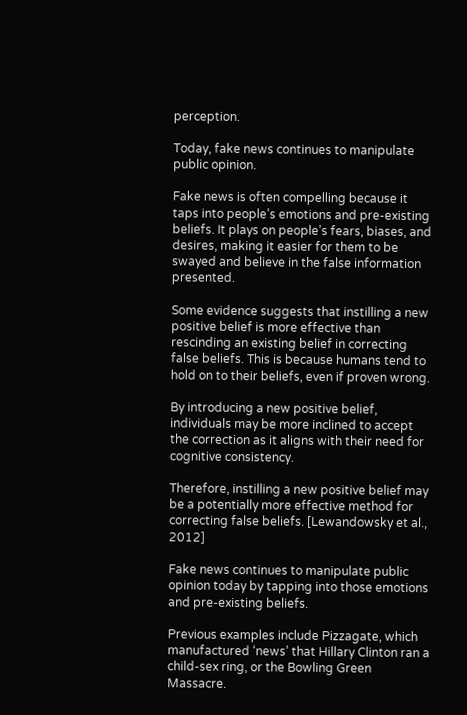perception.

Today, fake news continues to manipulate public opinion.

Fake news is often compelling because it taps into people’s emotions and pre-existing beliefs. It plays on people’s fears, biases, and desires, making it easier for them to be swayed and believe in the false information presented.

Some evidence suggests that instilling a new positive belief is more effective than rescinding an existing belief in correcting false beliefs. This is because humans tend to hold on to their beliefs, even if proven wrong.

By introducing a new positive belief, individuals may be more inclined to accept the correction as it aligns with their need for cognitive consistency.

Therefore, instilling a new positive belief may be a potentially more effective method for correcting false beliefs. [Lewandowsky et al., 2012]

Fake news continues to manipulate public opinion today by tapping into those emotions and pre-existing beliefs.

Previous examples include Pizzagate, which manufactured ‘news’ that Hillary Clinton ran a child-sex ring, or the Bowling Green Massacre.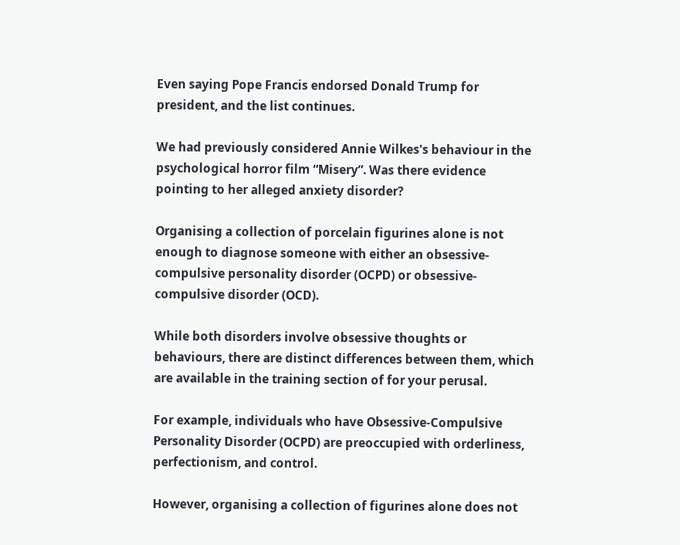Even saying Pope Francis endorsed Donald Trump for president, and the list continues.

We had previously considered Annie Wilkes's behaviour in the psychological horror film “Misery”. Was there evidence pointing to her alleged anxiety disorder?

Organising a collection of porcelain figurines alone is not enough to diagnose someone with either an obsessive-compulsive personality disorder (OCPD) or obsessive-compulsive disorder (OCD).

While both disorders involve obsessive thoughts or behaviours, there are distinct differences between them, which are available in the training section of for your perusal.

For example, individuals who have Obsessive-Compulsive Personality Disorder (OCPD) are preoccupied with orderliness, perfectionism, and control.

However, organising a collection of figurines alone does not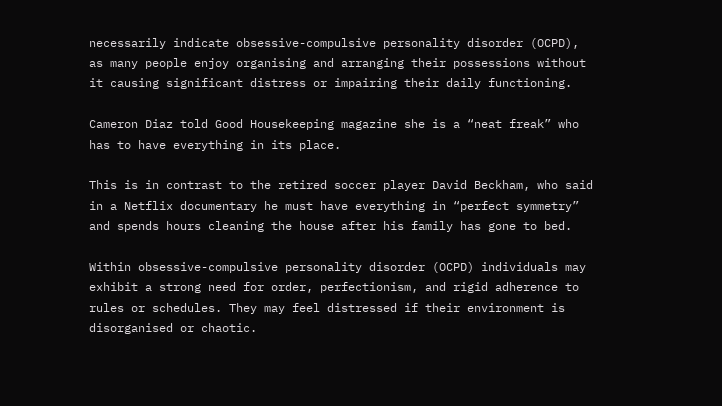necessarily indicate obsessive-compulsive personality disorder (OCPD), as many people enjoy organising and arranging their possessions without it causing significant distress or impairing their daily functioning.

Cameron Diaz told Good Housekeeping magazine she is a “neat freak” who has to have everything in its place.

This is in contrast to the retired soccer player David Beckham, who said in a Netflix documentary he must have everything in “perfect symmetry” and spends hours cleaning the house after his family has gone to bed.

Within obsessive-compulsive personality disorder (OCPD) individuals may exhibit a strong need for order, perfectionism, and rigid adherence to rules or schedules. They may feel distressed if their environment is disorganised or chaotic.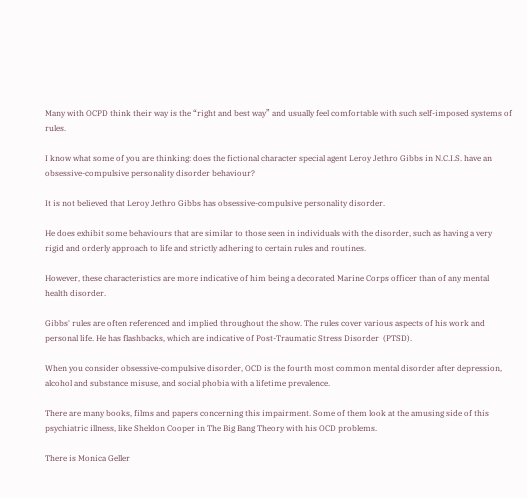Many with OCPD think their way is the “right and best way” and usually feel comfortable with such self-imposed systems of rules.

I know what some of you are thinking: does the fictional character special agent Leroy Jethro Gibbs in N.C.I.S. have an obsessive-compulsive personality disorder behaviour?

It is not believed that Leroy Jethro Gibbs has obsessive-compulsive personality disorder.

He does exhibit some behaviours that are similar to those seen in individuals with the disorder, such as having a very rigid and orderly approach to life and strictly adhering to certain rules and routines.

However, these characteristics are more indicative of him being a decorated Marine Corps officer than of any mental health disorder.

Gibbs' rules are often referenced and implied throughout the show. The rules cover various aspects of his work and personal life. He has flashbacks, which are indicative of Post-Traumatic Stress Disorder  (PTSD).

When you consider obsessive-compulsive disorder, OCD is the fourth most common mental disorder after depression, alcohol and substance misuse, and social phobia with a lifetime prevalence.

There are many books, films and papers concerning this impairment. Some of them look at the amusing side of this psychiatric illness, like Sheldon Cooper in The Big Bang Theory with his OCD problems.

There is Monica Geller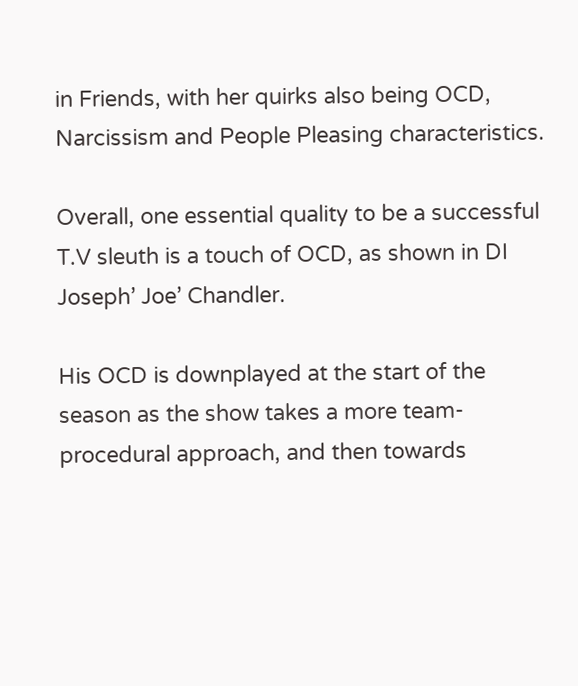in Friends, with her quirks also being OCD, Narcissism and People Pleasing characteristics.

Overall, one essential quality to be a successful T.V sleuth is a touch of OCD, as shown in DI Joseph’ Joe’ Chandler.

His OCD is downplayed at the start of the season as the show takes a more team-procedural approach, and then towards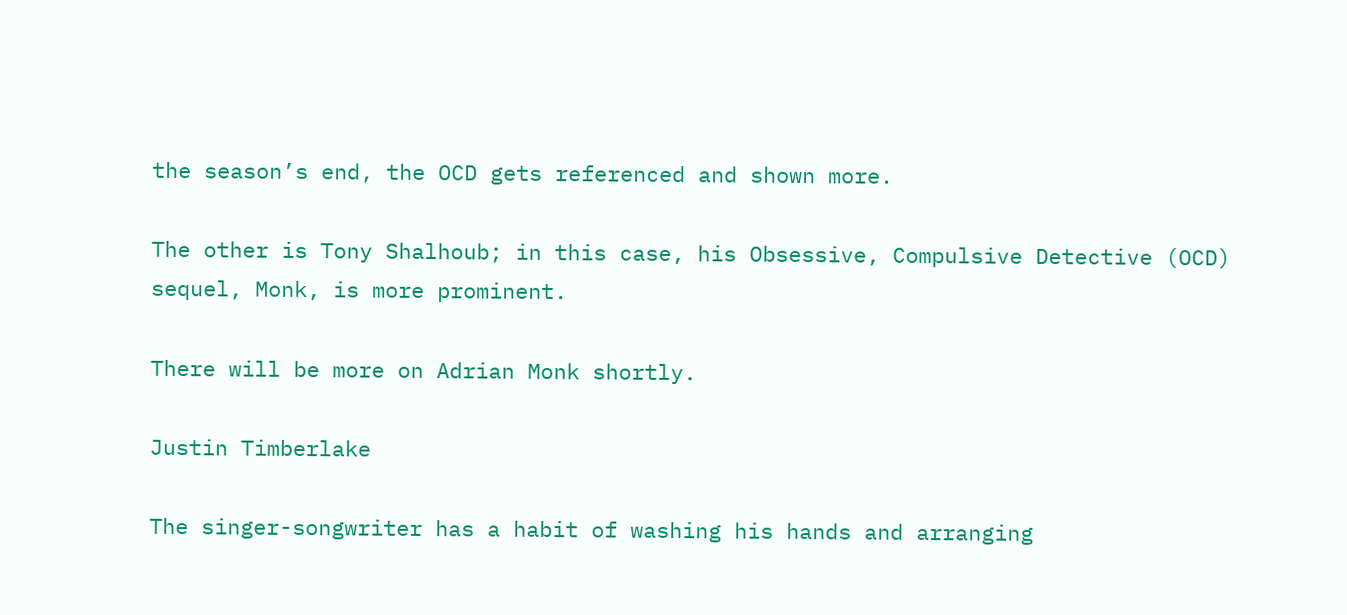the season’s end, the OCD gets referenced and shown more.

The other is Tony Shalhoub; in this case, his Obsessive, Compulsive Detective (OCD) sequel, Monk, is more prominent.

There will be more on Adrian Monk shortly.

Justin Timberlake

The singer-songwriter has a habit of washing his hands and arranging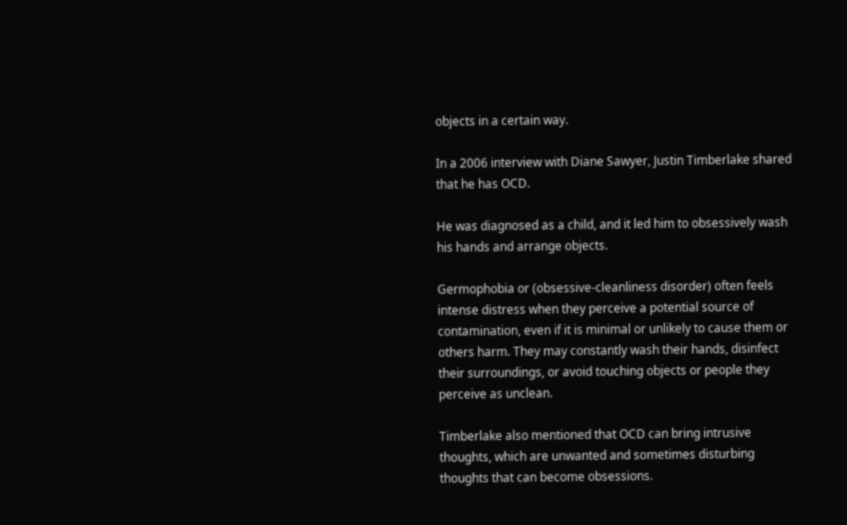objects in a certain way.

In a 2006 interview with Diane Sawyer, Justin Timberlake shared that he has OCD.

He was diagnosed as a child, and it led him to obsessively wash his hands and arrange objects.

Germophobia or (obsessive-cleanliness disorder) often feels intense distress when they perceive a potential source of contamination, even if it is minimal or unlikely to cause them or others harm. They may constantly wash their hands, disinfect their surroundings, or avoid touching objects or people they perceive as unclean.

Timberlake also mentioned that OCD can bring intrusive thoughts, which are unwanted and sometimes disturbing thoughts that can become obsessions.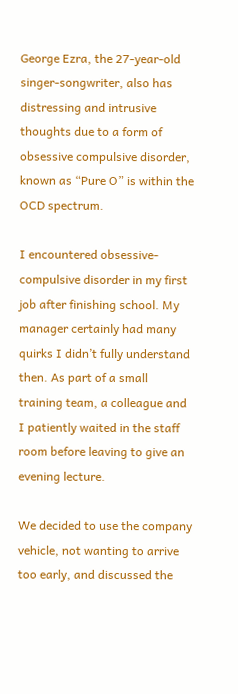George Ezra, the 27-year-old singer-songwriter, also has distressing and intrusive thoughts due to a form of obsessive compulsive disorder, known as “Pure O” is within the OCD spectrum.

I encountered obsessive-compulsive disorder in my first job after finishing school. My manager certainly had many quirks I didn’t fully understand then. As part of a small training team, a colleague and I patiently waited in the staff room before leaving to give an evening lecture.

We decided to use the company vehicle, not wanting to arrive too early, and discussed the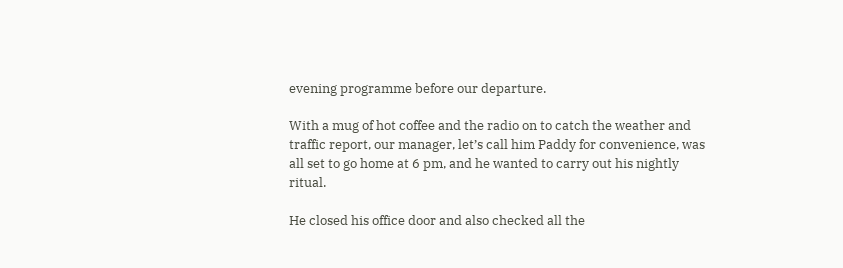evening programme before our departure.

With a mug of hot coffee and the radio on to catch the weather and traffic report, our manager, let’s call him Paddy for convenience, was all set to go home at 6 pm, and he wanted to carry out his nightly ritual.

He closed his office door and also checked all the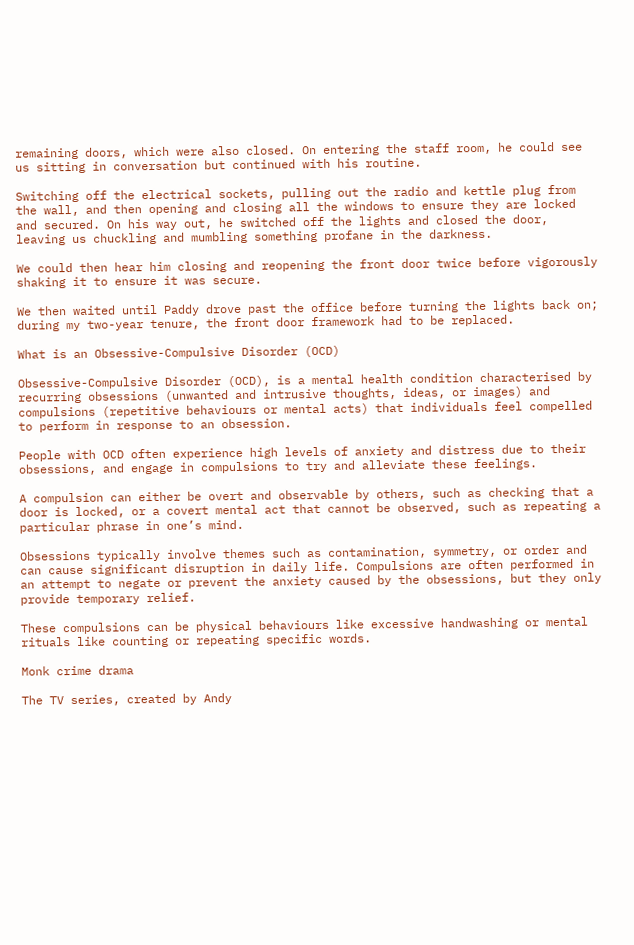remaining doors, which were also closed. On entering the staff room, he could see us sitting in conversation but continued with his routine.

Switching off the electrical sockets, pulling out the radio and kettle plug from the wall, and then opening and closing all the windows to ensure they are locked and secured. On his way out, he switched off the lights and closed the door, leaving us chuckling and mumbling something profane in the darkness.

We could then hear him closing and reopening the front door twice before vigorously shaking it to ensure it was secure.

We then waited until Paddy drove past the office before turning the lights back on; during my two-year tenure, the front door framework had to be replaced.

What is an Obsessive-Compulsive Disorder (OCD)

Obsessive-Compulsive Disorder (OCD), is a mental health condition characterised by recurring obsessions (unwanted and intrusive thoughts, ideas, or images) and compulsions (repetitive behaviours or mental acts) that individuals feel compelled to perform in response to an obsession.

People with OCD often experience high levels of anxiety and distress due to their obsessions, and engage in compulsions to try and alleviate these feelings.

A compulsion can either be overt and observable by others, such as checking that a door is locked, or a covert mental act that cannot be observed, such as repeating a particular phrase in one’s mind.

Obsessions typically involve themes such as contamination, symmetry, or order and can cause significant disruption in daily life. Compulsions are often performed in an attempt to negate or prevent the anxiety caused by the obsessions, but they only provide temporary relief.

These compulsions can be physical behaviours like excessive handwashing or mental rituals like counting or repeating specific words.

Monk crime drama

The TV series, created by Andy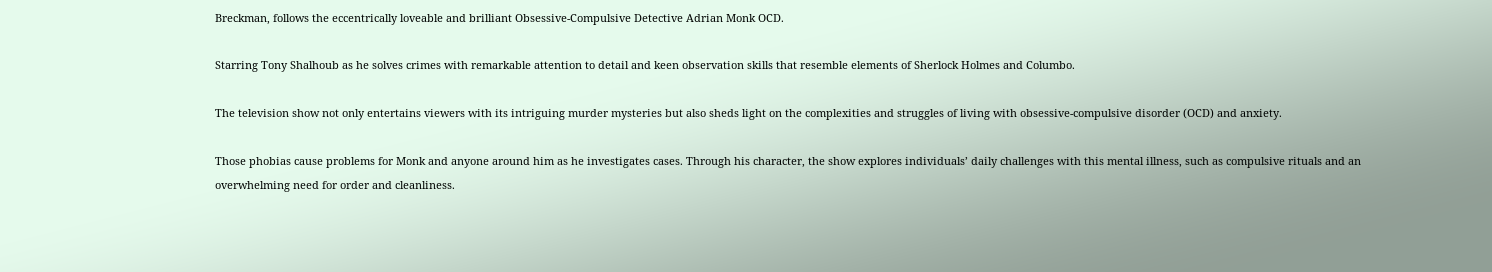Breckman, follows the eccentrically loveable and brilliant Obsessive-Compulsive Detective Adrian Monk OCD.

Starring Tony Shalhoub as he solves crimes with remarkable attention to detail and keen observation skills that resemble elements of Sherlock Holmes and Columbo.

The television show not only entertains viewers with its intriguing murder mysteries but also sheds light on the complexities and struggles of living with obsessive-compulsive disorder (OCD) and anxiety.

Those phobias cause problems for Monk and anyone around him as he investigates cases. Through his character, the show explores individuals’ daily challenges with this mental illness, such as compulsive rituals and an overwhelming need for order and cleanliness.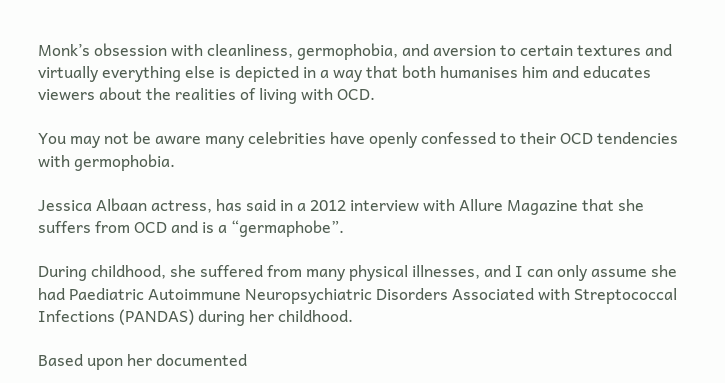Monk’s obsession with cleanliness, germophobia, and aversion to certain textures and virtually everything else is depicted in a way that both humanises him and educates viewers about the realities of living with OCD.

You may not be aware many celebrities have openly confessed to their OCD tendencies with germophobia.

Jessica Albaan actress, has said in a 2012 interview with Allure Magazine that she suffers from OCD and is a “germaphobe”.

During childhood, she suffered from many physical illnesses, and I can only assume she had Paediatric Autoimmune Neuropsychiatric Disorders Associated with Streptococcal Infections (PANDAS) during her childhood.

Based upon her documented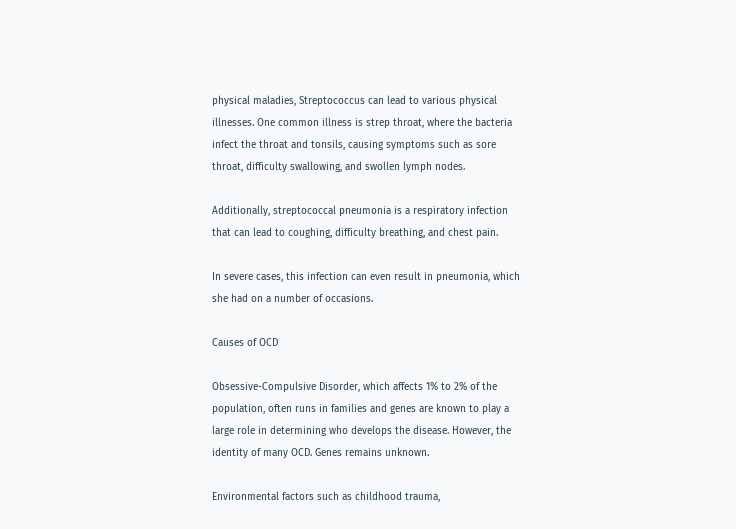physical maladies, Streptococcus can lead to various physical illnesses. One common illness is strep throat, where the bacteria infect the throat and tonsils, causing symptoms such as sore throat, difficulty swallowing, and swollen lymph nodes.

Additionally, streptococcal pneumonia is a respiratory infection that can lead to coughing, difficulty breathing, and chest pain.

In severe cases, this infection can even result in pneumonia, which she had on a number of occasions.

Causes of OCD

Obsessive-Compulsive Disorder, which affects 1% to 2% of the population, often runs in families and genes are known to play a large role in determining who develops the disease. However, the identity of many OCD. Genes remains unknown.

Environmental factors such as childhood trauma,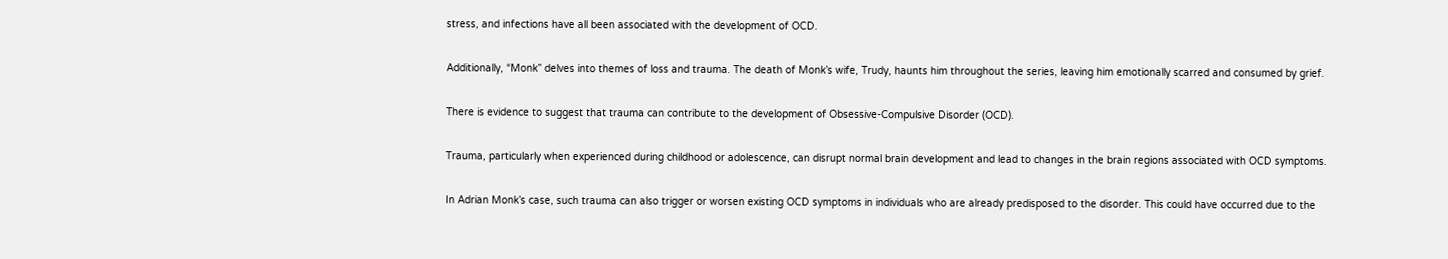stress, and infections have all been associated with the development of OCD.

Additionally, “Monk” delves into themes of loss and trauma. The death of Monk’s wife, Trudy, haunts him throughout the series, leaving him emotionally scarred and consumed by grief.

There is evidence to suggest that trauma can contribute to the development of Obsessive-Compulsive Disorder (OCD).

Trauma, particularly when experienced during childhood or adolescence, can disrupt normal brain development and lead to changes in the brain regions associated with OCD symptoms.

In Adrian Monk’s case, such trauma can also trigger or worsen existing OCD symptoms in individuals who are already predisposed to the disorder. This could have occurred due to the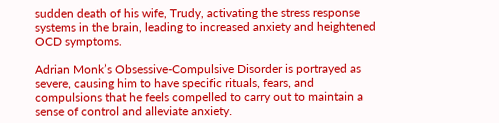sudden death of his wife, Trudy, activating the stress response systems in the brain, leading to increased anxiety and heightened OCD symptoms.

Adrian Monk’s Obsessive-Compulsive Disorder is portrayed as severe, causing him to have specific rituals, fears, and compulsions that he feels compelled to carry out to maintain a sense of control and alleviate anxiety.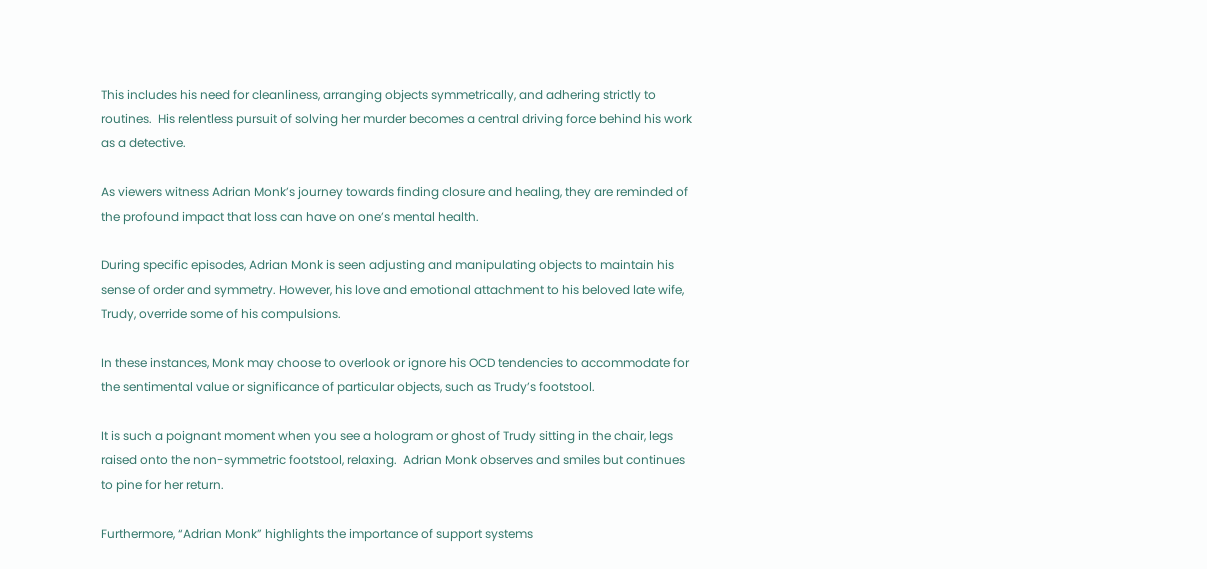This includes his need for cleanliness, arranging objects symmetrically, and adhering strictly to routines.  His relentless pursuit of solving her murder becomes a central driving force behind his work as a detective.

As viewers witness Adrian Monk’s journey towards finding closure and healing, they are reminded of the profound impact that loss can have on one’s mental health.

During specific episodes, Adrian Monk is seen adjusting and manipulating objects to maintain his sense of order and symmetry. However, his love and emotional attachment to his beloved late wife, Trudy, override some of his compulsions.

In these instances, Monk may choose to overlook or ignore his OCD tendencies to accommodate for the sentimental value or significance of particular objects, such as Trudy’s footstool.

It is such a poignant moment when you see a hologram or ghost of Trudy sitting in the chair, legs raised onto the non-symmetric footstool, relaxing.  Adrian Monk observes and smiles but continues to pine for her return.

Furthermore, “Adrian Monk” highlights the importance of support systems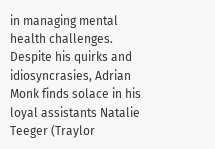in managing mental health challenges. Despite his quirks and idiosyncrasies, Adrian Monk finds solace in his loyal assistants Natalie Teeger (Traylor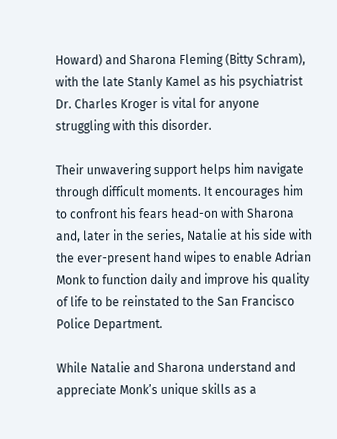Howard) and Sharona Fleming (Bitty Schram), with the late Stanly Kamel as his psychiatrist Dr. Charles Kroger is vital for anyone struggling with this disorder.

Their unwavering support helps him navigate through difficult moments. It encourages him to confront his fears head-on with Sharona and, later in the series, Natalie at his side with the ever-present hand wipes to enable Adrian Monk to function daily and improve his quality of life to be reinstated to the San Francisco Police Department.

While Natalie and Sharona understand and appreciate Monk’s unique skills as a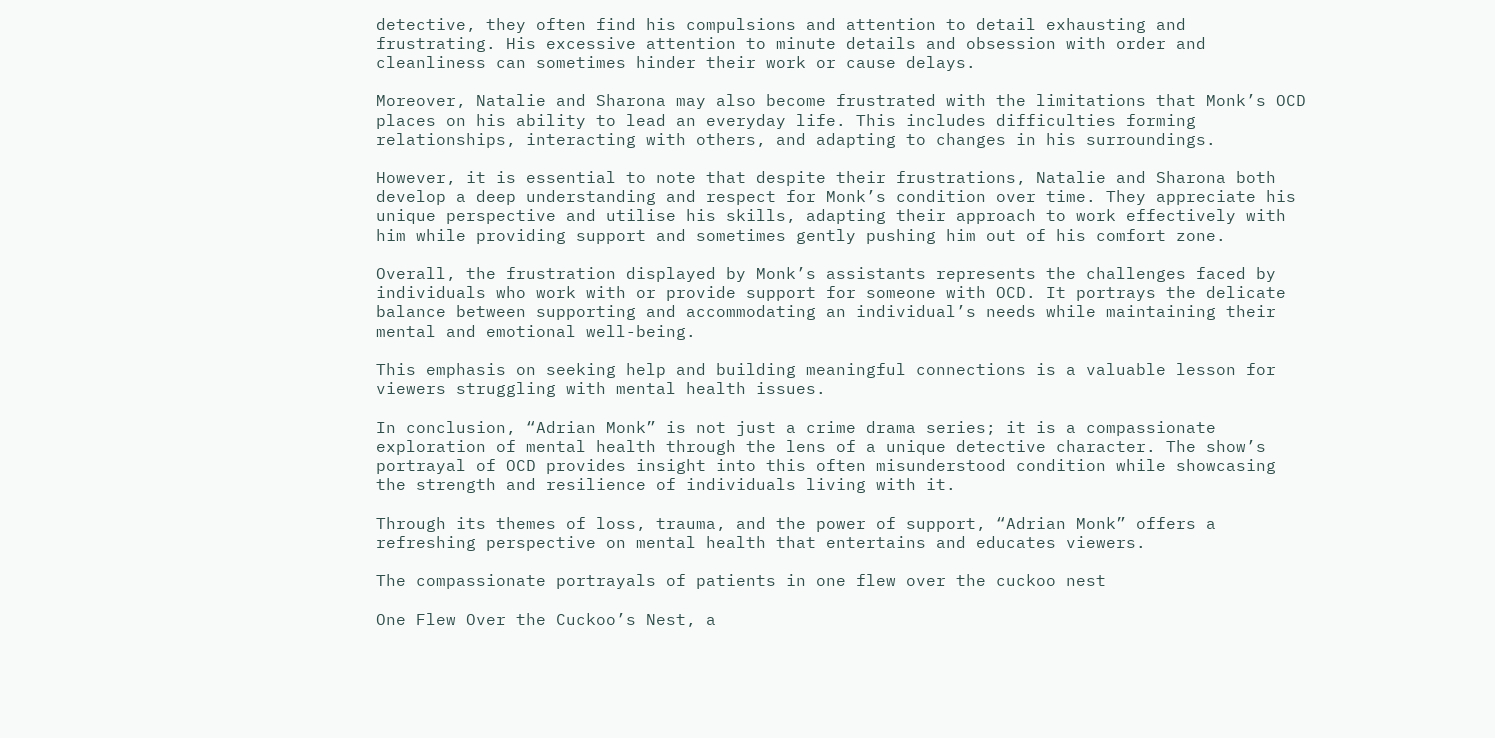detective, they often find his compulsions and attention to detail exhausting and frustrating. His excessive attention to minute details and obsession with order and cleanliness can sometimes hinder their work or cause delays.

Moreover, Natalie and Sharona may also become frustrated with the limitations that Monk’s OCD places on his ability to lead an everyday life. This includes difficulties forming relationships, interacting with others, and adapting to changes in his surroundings.

However, it is essential to note that despite their frustrations, Natalie and Sharona both develop a deep understanding and respect for Monk’s condition over time. They appreciate his unique perspective and utilise his skills, adapting their approach to work effectively with him while providing support and sometimes gently pushing him out of his comfort zone.

Overall, the frustration displayed by Monk’s assistants represents the challenges faced by individuals who work with or provide support for someone with OCD. It portrays the delicate balance between supporting and accommodating an individual’s needs while maintaining their mental and emotional well-being.

This emphasis on seeking help and building meaningful connections is a valuable lesson for viewers struggling with mental health issues.

In conclusion, “Adrian Monk” is not just a crime drama series; it is a compassionate exploration of mental health through the lens of a unique detective character. The show’s portrayal of OCD provides insight into this often misunderstood condition while showcasing the strength and resilience of individuals living with it.

Through its themes of loss, trauma, and the power of support, “Adrian Monk” offers a refreshing perspective on mental health that entertains and educates viewers.

The compassionate portrayals of patients in one flew over the cuckoo nest

One Flew Over the Cuckoo’s Nest, a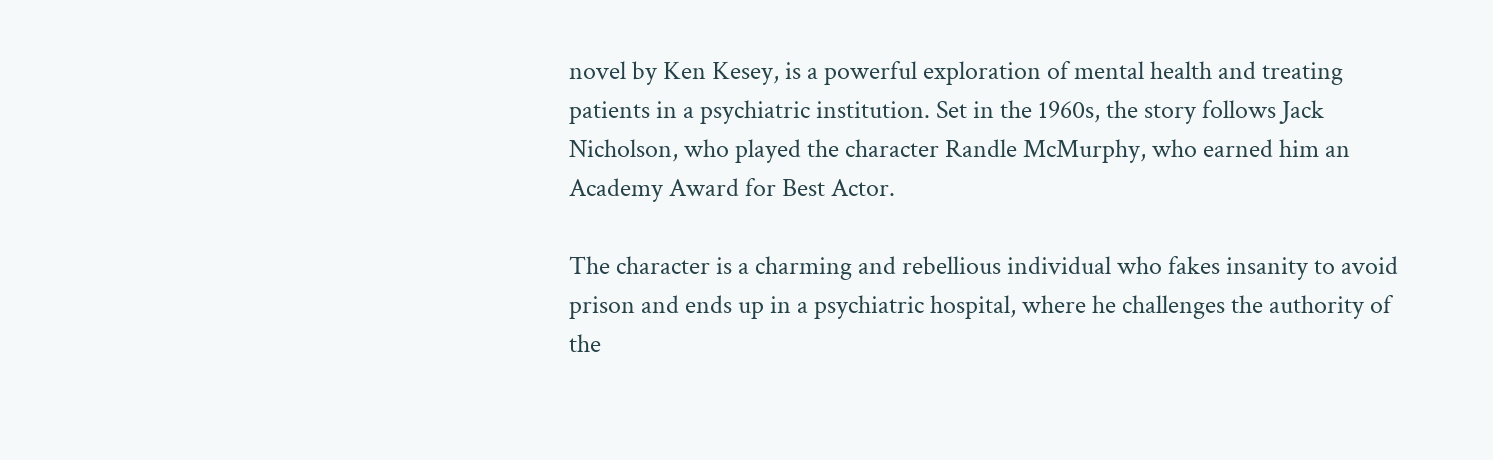novel by Ken Kesey, is a powerful exploration of mental health and treating patients in a psychiatric institution. Set in the 1960s, the story follows Jack Nicholson, who played the character Randle McMurphy, who earned him an Academy Award for Best Actor.

The character is a charming and rebellious individual who fakes insanity to avoid prison and ends up in a psychiatric hospital, where he challenges the authority of the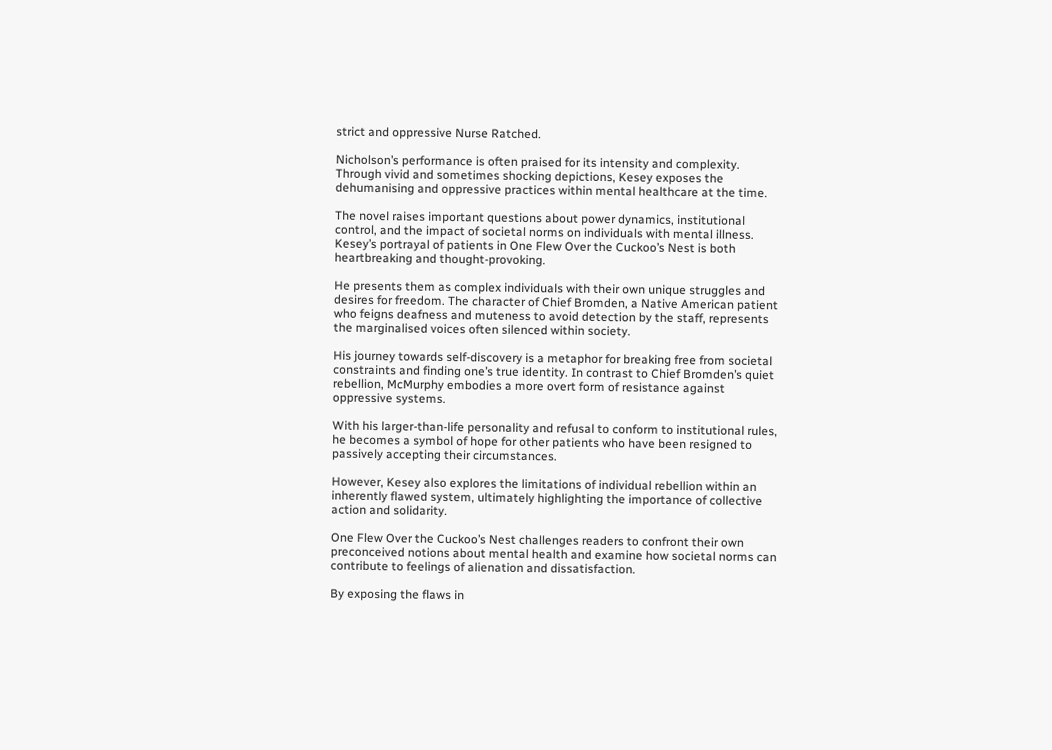strict and oppressive Nurse Ratched.

Nicholson’s performance is often praised for its intensity and complexity.  Through vivid and sometimes shocking depictions, Kesey exposes the dehumanising and oppressive practices within mental healthcare at the time.

The novel raises important questions about power dynamics, institutional control, and the impact of societal norms on individuals with mental illness. Kesey’s portrayal of patients in One Flew Over the Cuckoo’s Nest is both heartbreaking and thought-provoking.

He presents them as complex individuals with their own unique struggles and desires for freedom. The character of Chief Bromden, a Native American patient who feigns deafness and muteness to avoid detection by the staff, represents the marginalised voices often silenced within society.

His journey towards self-discovery is a metaphor for breaking free from societal constraints and finding one’s true identity. In contrast to Chief Bromden’s quiet rebellion, McMurphy embodies a more overt form of resistance against oppressive systems.

With his larger-than-life personality and refusal to conform to institutional rules, he becomes a symbol of hope for other patients who have been resigned to passively accepting their circumstances.

However, Kesey also explores the limitations of individual rebellion within an inherently flawed system, ultimately highlighting the importance of collective action and solidarity.

One Flew Over the Cuckoo’s Nest challenges readers to confront their own preconceived notions about mental health and examine how societal norms can contribute to feelings of alienation and dissatisfaction.

By exposing the flaws in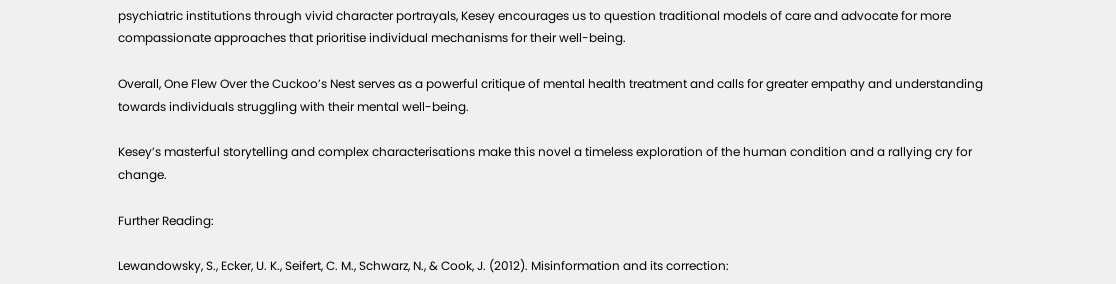psychiatric institutions through vivid character portrayals, Kesey encourages us to question traditional models of care and advocate for more compassionate approaches that prioritise individual mechanisms for their well-being.

Overall, One Flew Over the Cuckoo’s Nest serves as a powerful critique of mental health treatment and calls for greater empathy and understanding towards individuals struggling with their mental well-being.

Kesey’s masterful storytelling and complex characterisations make this novel a timeless exploration of the human condition and a rallying cry for change.

Further Reading:

Lewandowsky, S., Ecker, U. K., Seifert, C. M., Schwarz, N., & Cook, J. (2012). Misinformation and its correction: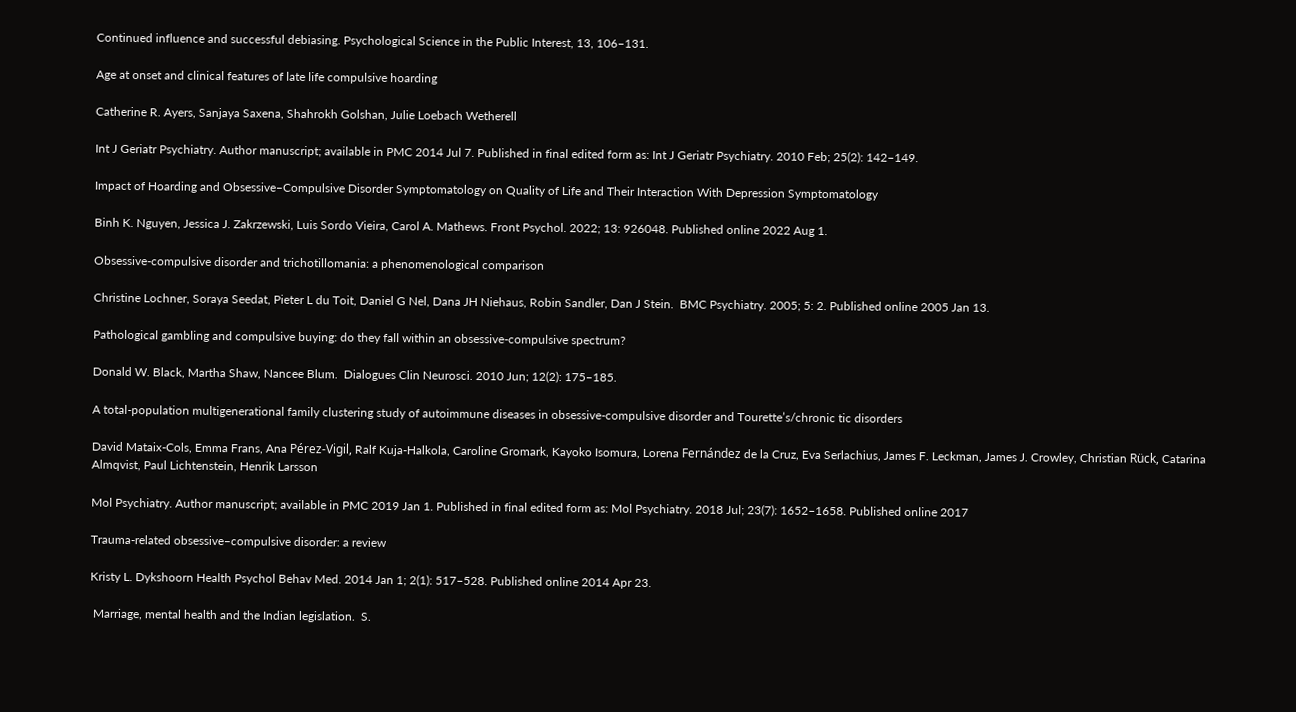Continued influence and successful debiasing. Psychological Science in the Public Interest, 13, 106–131.

Age at onset and clinical features of late life compulsive hoarding

Catherine R. Ayers, Sanjaya Saxena, Shahrokh Golshan, Julie Loebach Wetherell

Int J Geriatr Psychiatry. Author manuscript; available in PMC 2014 Jul 7. Published in final edited form as: Int J Geriatr Psychiatry. 2010 Feb; 25(2): 142–149.

Impact of Hoarding and Obsessive–Compulsive Disorder Symptomatology on Quality of Life and Their Interaction With Depression Symptomatology

Binh K. Nguyen, Jessica J. Zakrzewski, Luis Sordo Vieira, Carol A. Mathews. Front Psychol. 2022; 13: 926048. Published online 2022 Aug 1.

Obsessive-compulsive disorder and trichotillomania: a phenomenological comparison

Christine Lochner, Soraya Seedat, Pieter L du Toit, Daniel G Nel, Dana JH Niehaus, Robin Sandler, Dan J Stein.  BMC Psychiatry. 2005; 5: 2. Published online 2005 Jan 13.

Pathological gambling and compulsive buying: do they fall within an obsessive-compulsive spectrum?

Donald W. Black, Martha Shaw, Nancee Blum.  Dialogues Clin Neurosci. 2010 Jun; 12(2): 175–185.

A total-population multigenerational family clustering study of autoimmune diseases in obsessive-compulsive disorder and Tourette’s/chronic tic disorders

David Mataix-Cols, Emma Frans, Ana Pérez-Vigil, Ralf Kuja-Halkola, Caroline Gromark, Kayoko Isomura, Lorena Fernández de la Cruz, Eva Serlachius, James F. Leckman, James J. Crowley, Christian Rück, Catarina Almqvist, Paul Lichtenstein, Henrik Larsson

Mol Psychiatry. Author manuscript; available in PMC 2019 Jan 1. Published in final edited form as: Mol Psychiatry. 2018 Jul; 23(7): 1652–1658. Published online 2017

Trauma-related obsessive–compulsive disorder: a review

Kristy L. Dykshoorn Health Psychol Behav Med. 2014 Jan 1; 2(1): 517–528. Published online 2014 Apr 23.

 Marriage, mental health and the Indian legislation.  S.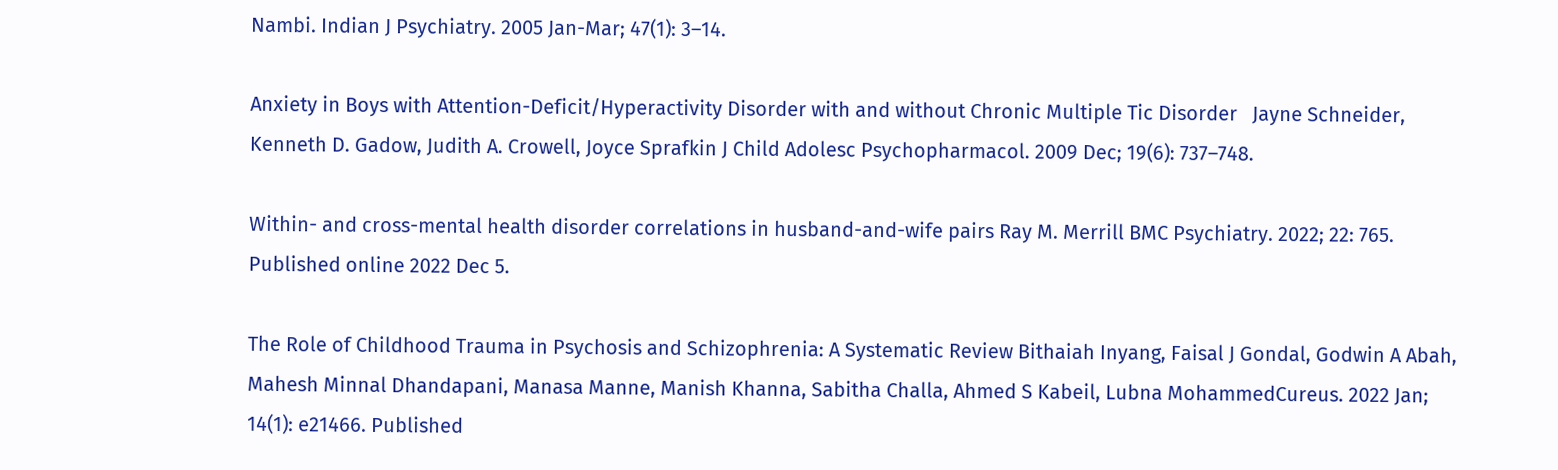Nambi. Indian J Psychiatry. 2005 Jan-Mar; 47(1): 3–14.

Anxiety in Boys with Attention-Deficit/Hyperactivity Disorder with and without Chronic Multiple Tic Disorder   Jayne Schneider, Kenneth D. Gadow, Judith A. Crowell, Joyce Sprafkin J Child Adolesc Psychopharmacol. 2009 Dec; 19(6): 737–748.

Within- and cross-mental health disorder correlations in husband-and-wife pairs Ray M. Merrill BMC Psychiatry. 2022; 22: 765. Published online 2022 Dec 5.

The Role of Childhood Trauma in Psychosis and Schizophrenia: A Systematic Review Bithaiah Inyang, Faisal J Gondal, Godwin A Abah, Mahesh Minnal Dhandapani, Manasa Manne, Manish Khanna, Sabitha Challa, Ahmed S Kabeil, Lubna MohammedCureus. 2022 Jan; 14(1): e21466. Published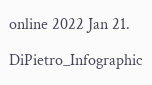online 2022 Jan 21.

DiPietro_Infographic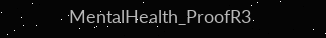MentalHealth_ProofR3